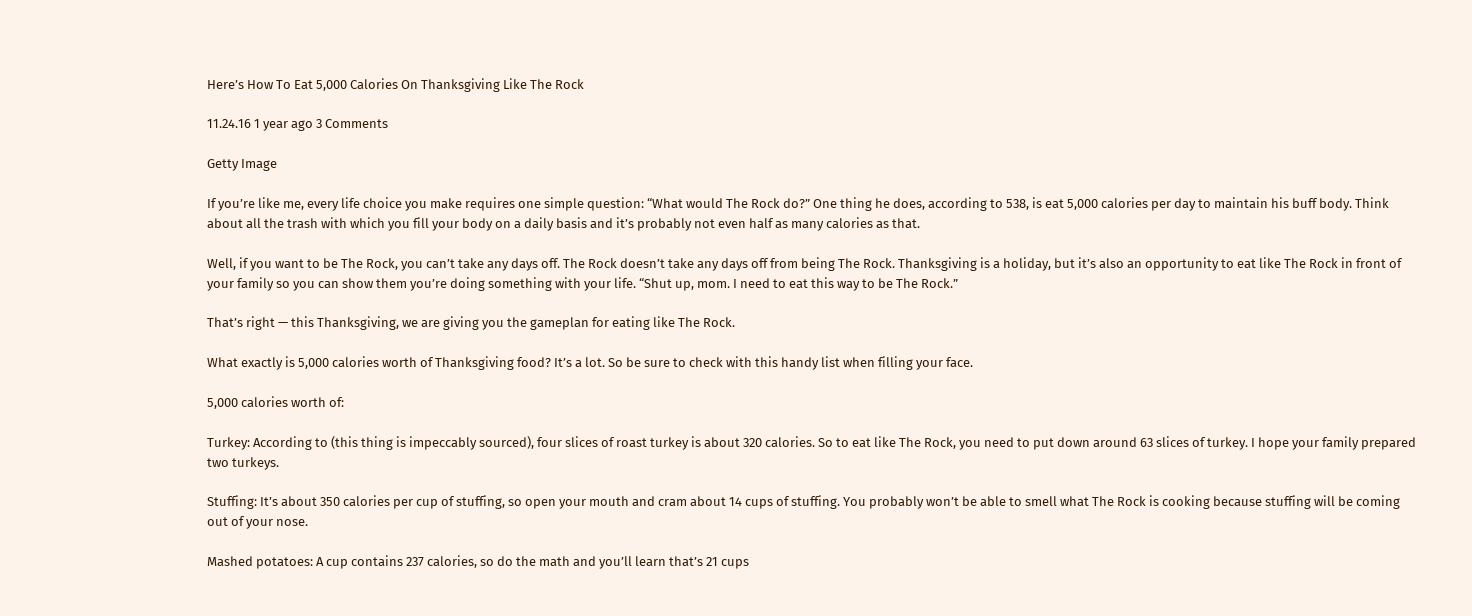Here’s How To Eat 5,000 Calories On Thanksgiving Like The Rock

11.24.16 1 year ago 3 Comments

Getty Image

If you’re like me, every life choice you make requires one simple question: “What would The Rock do?” One thing he does, according to 538, is eat 5,000 calories per day to maintain his buff body. Think about all the trash with which you fill your body on a daily basis and it’s probably not even half as many calories as that.

Well, if you want to be The Rock, you can’t take any days off. The Rock doesn’t take any days off from being The Rock. Thanksgiving is a holiday, but it’s also an opportunity to eat like The Rock in front of your family so you can show them you’re doing something with your life. “Shut up, mom. I need to eat this way to be The Rock.”

That’s right — this Thanksgiving, we are giving you the gameplan for eating like The Rock.

What exactly is 5,000 calories worth of Thanksgiving food? It’s a lot. So be sure to check with this handy list when filling your face.

5,000 calories worth of:

Turkey: According to (this thing is impeccably sourced), four slices of roast turkey is about 320 calories. So to eat like The Rock, you need to put down around 63 slices of turkey. I hope your family prepared two turkeys.

Stuffing: It’s about 350 calories per cup of stuffing, so open your mouth and cram about 14 cups of stuffing. You probably won’t be able to smell what The Rock is cooking because stuffing will be coming out of your nose.

Mashed potatoes: A cup contains 237 calories, so do the math and you’ll learn that’s 21 cups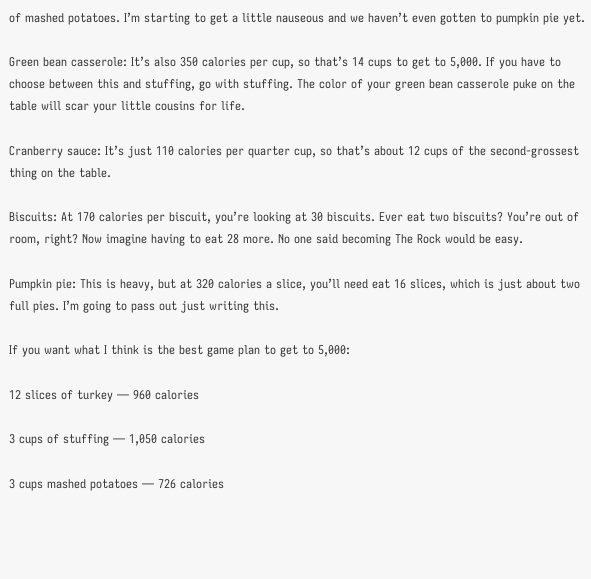of mashed potatoes. I’m starting to get a little nauseous and we haven’t even gotten to pumpkin pie yet.

Green bean casserole: It’s also 350 calories per cup, so that’s 14 cups to get to 5,000. If you have to choose between this and stuffing, go with stuffing. The color of your green bean casserole puke on the table will scar your little cousins for life.

Cranberry sauce: It’s just 110 calories per quarter cup, so that’s about 12 cups of the second-grossest thing on the table.

Biscuits: At 170 calories per biscuit, you’re looking at 30 biscuits. Ever eat two biscuits? You’re out of room, right? Now imagine having to eat 28 more. No one said becoming The Rock would be easy.

Pumpkin pie: This is heavy, but at 320 calories a slice, you’ll need eat 16 slices, which is just about two full pies. I’m going to pass out just writing this.

If you want what I think is the best game plan to get to 5,000:

12 slices of turkey — 960 calories

3 cups of stuffing — 1,050 calories

3 cups mashed potatoes — 726 calories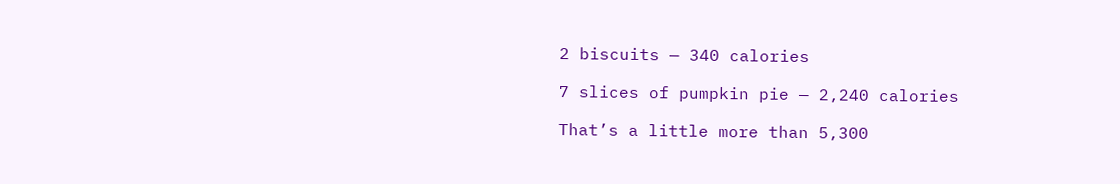2 biscuits — 340 calories

7 slices of pumpkin pie — 2,240 calories

That’s a little more than 5,300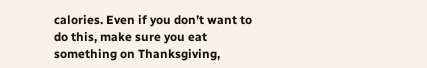calories. Even if you don’t want to do this, make sure you eat something on Thanksgiving,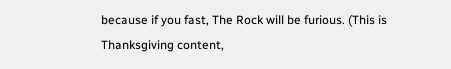because if you fast, The Rock will be furious. (This is Thanksgiving content,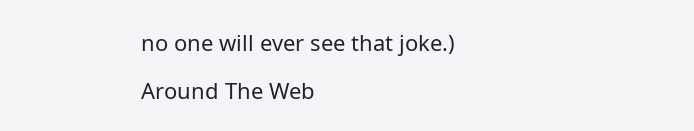no one will ever see that joke.)

Around The Web